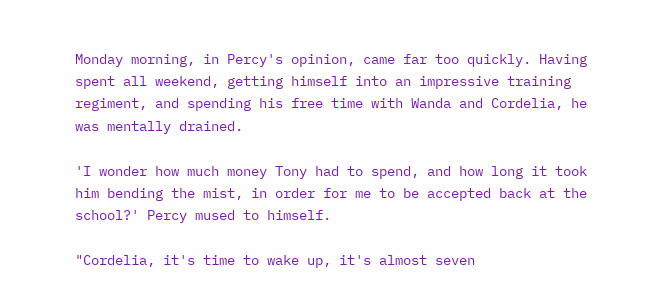Monday morning, in Percy's opinion, came far too quickly. Having spent all weekend, getting himself into an impressive training regiment, and spending his free time with Wanda and Cordelia, he was mentally drained.

'I wonder how much money Tony had to spend, and how long it took him bending the mist, in order for me to be accepted back at the school?' Percy mused to himself.

"Cordelia, it's time to wake up, it's almost seven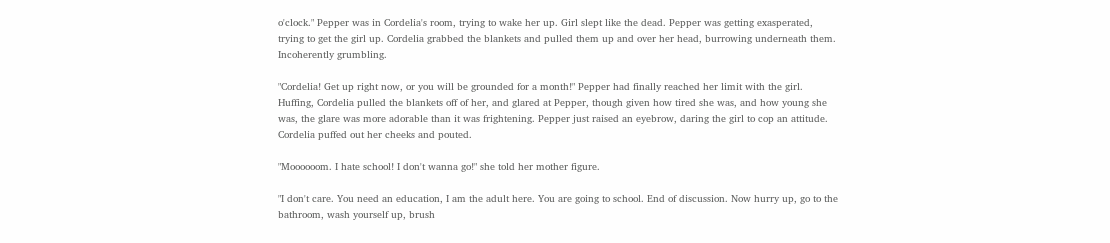o'clock." Pepper was in Cordelia's room, trying to wake her up. Girl slept like the dead. Pepper was getting exasperated, trying to get the girl up. Cordelia grabbed the blankets and pulled them up and over her head, burrowing underneath them. Incoherently grumbling.

"Cordelia! Get up right now, or you will be grounded for a month!" Pepper had finally reached her limit with the girl. Huffing, Cordelia pulled the blankets off of her, and glared at Pepper, though given how tired she was, and how young she was, the glare was more adorable than it was frightening. Pepper just raised an eyebrow, daring the girl to cop an attitude. Cordelia puffed out her cheeks and pouted.

"Moooooom. I hate school! I don't wanna go!" she told her mother figure.

"I don't care. You need an education, I am the adult here. You are going to school. End of discussion. Now hurry up, go to the bathroom, wash yourself up, brush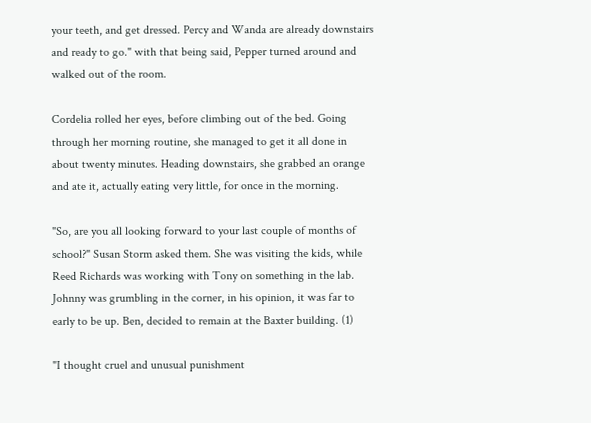your teeth, and get dressed. Percy and Wanda are already downstairs and ready to go." with that being said, Pepper turned around and walked out of the room.

Cordelia rolled her eyes, before climbing out of the bed. Going through her morning routine, she managed to get it all done in about twenty minutes. Heading downstairs, she grabbed an orange and ate it, actually eating very little, for once in the morning.

"So, are you all looking forward to your last couple of months of school?" Susan Storm asked them. She was visiting the kids, while Reed Richards was working with Tony on something in the lab. Johnny was grumbling in the corner, in his opinion, it was far to early to be up. Ben, decided to remain at the Baxter building. (1)

"I thought cruel and unusual punishment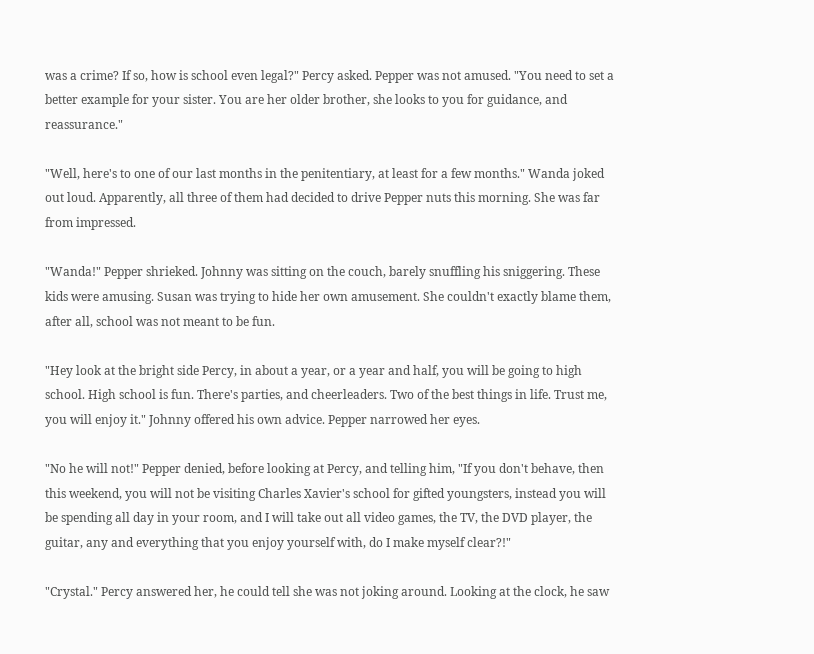was a crime? If so, how is school even legal?" Percy asked. Pepper was not amused. "You need to set a better example for your sister. You are her older brother, she looks to you for guidance, and reassurance."

"Well, here's to one of our last months in the penitentiary, at least for a few months." Wanda joked out loud. Apparently, all three of them had decided to drive Pepper nuts this morning. She was far from impressed.

"Wanda!" Pepper shrieked. Johnny was sitting on the couch, barely snuffling his sniggering. These kids were amusing. Susan was trying to hide her own amusement. She couldn't exactly blame them, after all, school was not meant to be fun.

"Hey look at the bright side Percy, in about a year, or a year and half, you will be going to high school. High school is fun. There's parties, and cheerleaders. Two of the best things in life. Trust me, you will enjoy it." Johnny offered his own advice. Pepper narrowed her eyes.

"No he will not!" Pepper denied, before looking at Percy, and telling him, "If you don't behave, then this weekend, you will not be visiting Charles Xavier's school for gifted youngsters, instead you will be spending all day in your room, and I will take out all video games, the TV, the DVD player, the guitar, any and everything that you enjoy yourself with, do I make myself clear?!"

"Crystal." Percy answered her, he could tell she was not joking around. Looking at the clock, he saw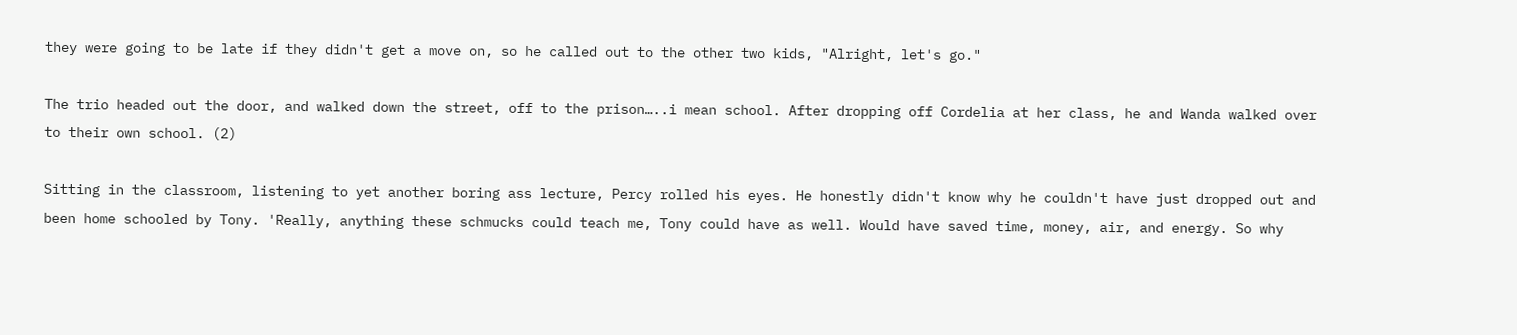they were going to be late if they didn't get a move on, so he called out to the other two kids, "Alright, let's go."

The trio headed out the door, and walked down the street, off to the prison…..i mean school. After dropping off Cordelia at her class, he and Wanda walked over to their own school. (2)

Sitting in the classroom, listening to yet another boring ass lecture, Percy rolled his eyes. He honestly didn't know why he couldn't have just dropped out and been home schooled by Tony. 'Really, anything these schmucks could teach me, Tony could have as well. Would have saved time, money, air, and energy. So why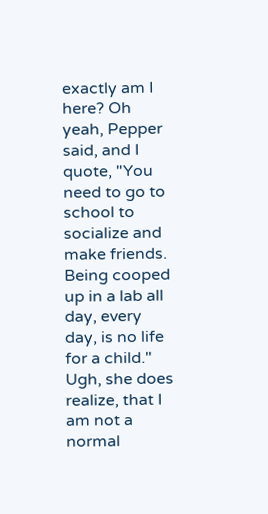exactly am I here? Oh yeah, Pepper said, and I quote, "You need to go to school to socialize and make friends. Being cooped up in a lab all day, every day, is no life for a child." Ugh, she does realize, that I am not a normal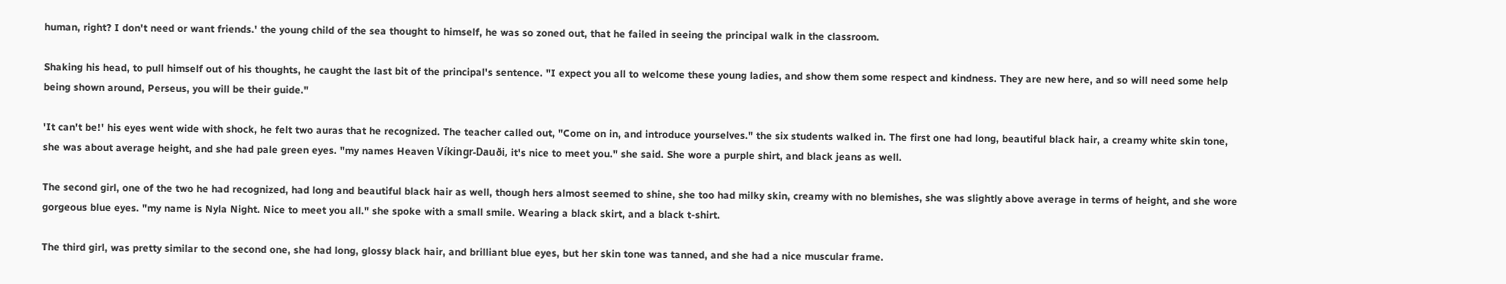human, right? I don't need or want friends.' the young child of the sea thought to himself, he was so zoned out, that he failed in seeing the principal walk in the classroom.

Shaking his head, to pull himself out of his thoughts, he caught the last bit of the principal's sentence. "I expect you all to welcome these young ladies, and show them some respect and kindness. They are new here, and so will need some help being shown around, Perseus, you will be their guide."

'It can't be!' his eyes went wide with shock, he felt two auras that he recognized. The teacher called out, "Come on in, and introduce yourselves." the six students walked in. The first one had long, beautiful black hair, a creamy white skin tone, she was about average height, and she had pale green eyes. "my names Heaven Víkingr-Dauði, it's nice to meet you." she said. She wore a purple shirt, and black jeans as well.

The second girl, one of the two he had recognized, had long and beautiful black hair as well, though hers almost seemed to shine, she too had milky skin, creamy with no blemishes, she was slightly above average in terms of height, and she wore gorgeous blue eyes. "my name is Nyla Night. Nice to meet you all." she spoke with a small smile. Wearing a black skirt, and a black t-shirt.

The third girl, was pretty similar to the second one, she had long, glossy black hair, and brilliant blue eyes, but her skin tone was tanned, and she had a nice muscular frame.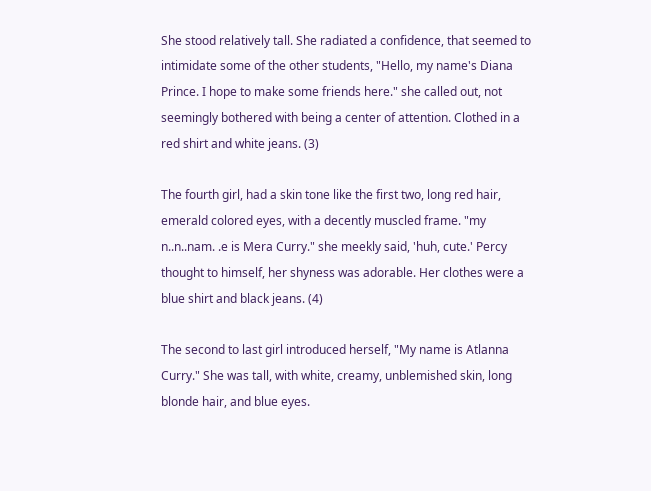She stood relatively tall. She radiated a confidence, that seemed to intimidate some of the other students, "Hello, my name's Diana Prince. I hope to make some friends here." she called out, not seemingly bothered with being a center of attention. Clothed in a red shirt and white jeans. (3)

The fourth girl, had a skin tone like the first two, long red hair, emerald colored eyes, with a decently muscled frame. "my n..n..nam. .e is Mera Curry." she meekly said, 'huh, cute.' Percy thought to himself, her shyness was adorable. Her clothes were a blue shirt and black jeans. (4)

The second to last girl introduced herself, "My name is Atlanna Curry." She was tall, with white, creamy, unblemished skin, long blonde hair, and blue eyes.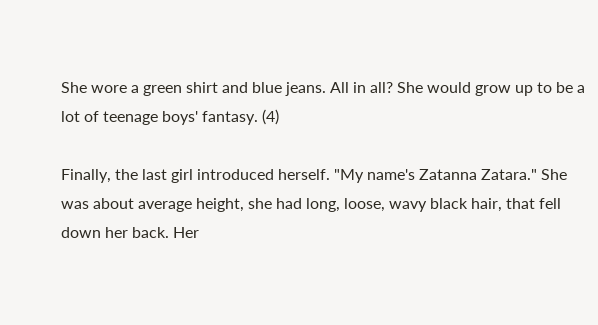She wore a green shirt and blue jeans. All in all? She would grow up to be a lot of teenage boys' fantasy. (4)

Finally, the last girl introduced herself. "My name's Zatanna Zatara." She was about average height, she had long, loose, wavy black hair, that fell down her back. Her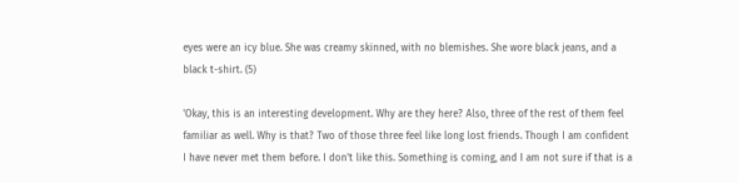eyes were an icy blue. She was creamy skinned, with no blemishes. She wore black jeans, and a black t-shirt. (5)

'Okay, this is an interesting development. Why are they here? Also, three of the rest of them feel familiar as well. Why is that? Two of those three feel like long lost friends. Though I am confident I have never met them before. I don't like this. Something is coming, and I am not sure if that is a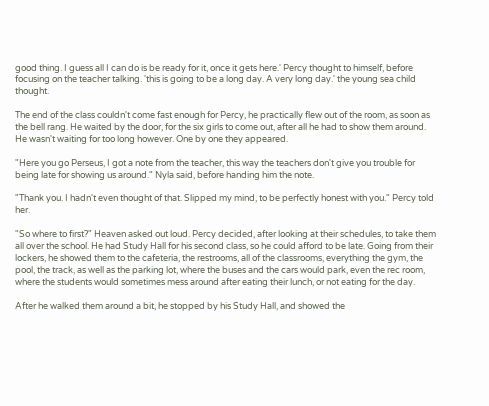good thing. I guess all I can do is be ready for it, once it gets here.' Percy thought to himself, before focusing on the teacher talking. 'this is going to be a long day. A very long day.' the young sea child thought.

The end of the class couldn't come fast enough for Percy, he practically flew out of the room, as soon as the bell rang. He waited by the door, for the six girls to come out, after all he had to show them around. He wasn't waiting for too long however. One by one they appeared.

"Here you go Perseus, I got a note from the teacher, this way the teachers don't give you trouble for being late for showing us around." Nyla said, before handing him the note.

"Thank you. I hadn't even thought of that. Slipped my mind, to be perfectly honest with you." Percy told her.

"So where to first?" Heaven asked out loud. Percy decided, after looking at their schedules, to take them all over the school. He had Study Hall for his second class, so he could afford to be late. Going from their lockers, he showed them to the cafeteria, the restrooms, all of the classrooms, everything the gym, the pool, the track, as well as the parking lot, where the buses and the cars would park, even the rec room, where the students would sometimes mess around after eating their lunch, or not eating for the day.

After he walked them around a bit, he stopped by his Study Hall, and showed the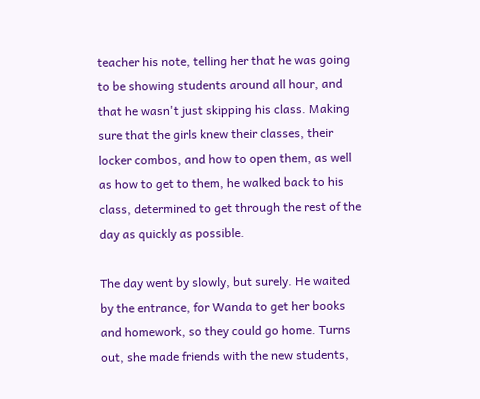teacher his note, telling her that he was going to be showing students around all hour, and that he wasn't just skipping his class. Making sure that the girls knew their classes, their locker combos, and how to open them, as well as how to get to them, he walked back to his class, determined to get through the rest of the day as quickly as possible.

The day went by slowly, but surely. He waited by the entrance, for Wanda to get her books and homework, so they could go home. Turns out, she made friends with the new students,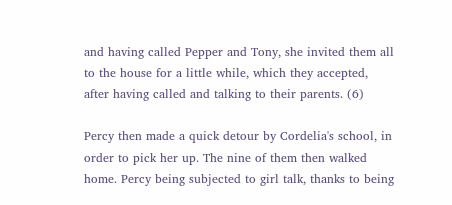and having called Pepper and Tony, she invited them all to the house for a little while, which they accepted, after having called and talking to their parents. (6)

Percy then made a quick detour by Cordelia's school, in order to pick her up. The nine of them then walked home. Percy being subjected to girl talk, thanks to being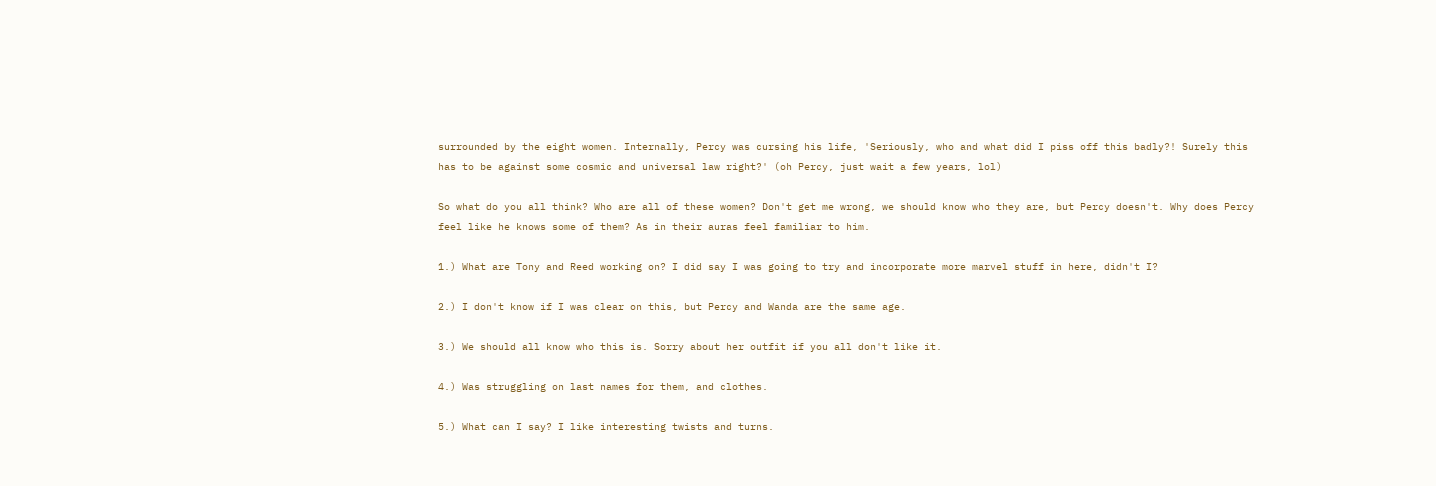surrounded by the eight women. Internally, Percy was cursing his life, 'Seriously, who and what did I piss off this badly?! Surely this has to be against some cosmic and universal law right?' (oh Percy, just wait a few years, lol)

So what do you all think? Who are all of these women? Don't get me wrong, we should know who they are, but Percy doesn't. Why does Percy feel like he knows some of them? As in their auras feel familiar to him.

1.) What are Tony and Reed working on? I did say I was going to try and incorporate more marvel stuff in here, didn't I?

2.) I don't know if I was clear on this, but Percy and Wanda are the same age.

3.) We should all know who this is. Sorry about her outfit if you all don't like it.

4.) Was struggling on last names for them, and clothes.

5.) What can I say? I like interesting twists and turns.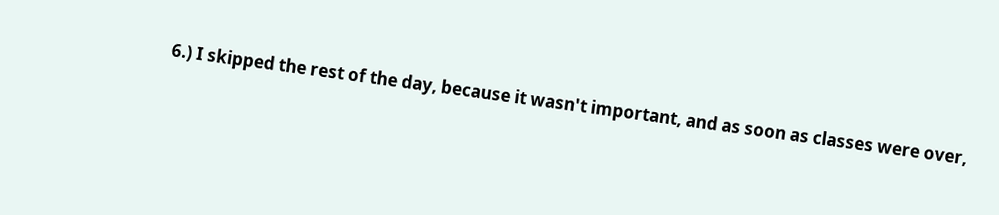6.) I skipped the rest of the day, because it wasn't important, and as soon as classes were over,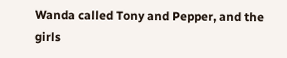Wanda called Tony and Pepper, and the girls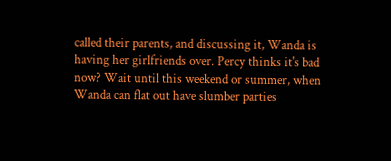called their parents, and discussing it, Wanda is having her girlfriends over. Percy thinks it's bad now? Wait until this weekend or summer, when Wanda can flat out have slumber parties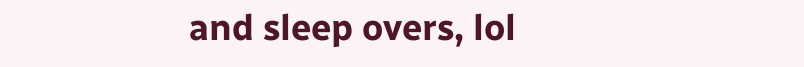and sleep overs, lol